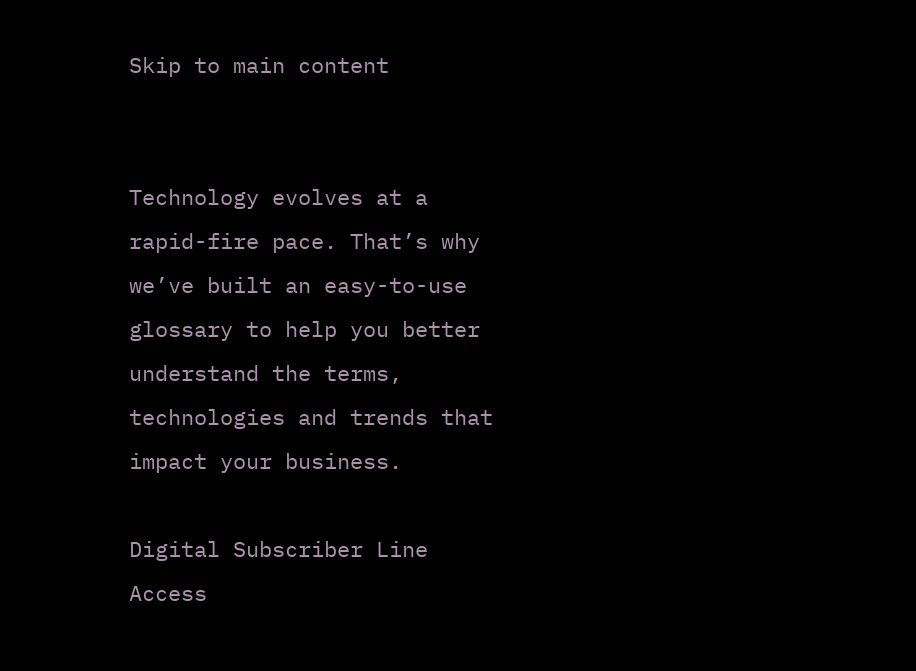Skip to main content


Technology evolves at a rapid-fire pace. That’s why we’ve built an easy-to-use glossary to help you better understand the terms, technologies and trends that impact your business.

Digital Subscriber Line Access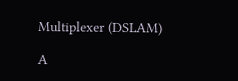Multiplexer (DSLAM)

A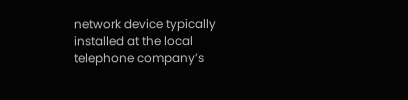network device typically installed at the local telephone company’s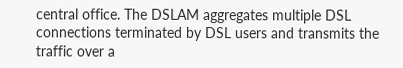central office. The DSLAM aggregates multiple DSL connections terminated by DSL users and transmits the traffic over a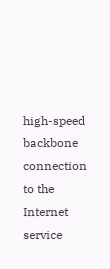high-speed backbone connection to the Internet service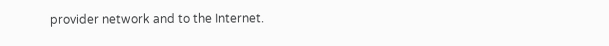provider network and to the Internet.